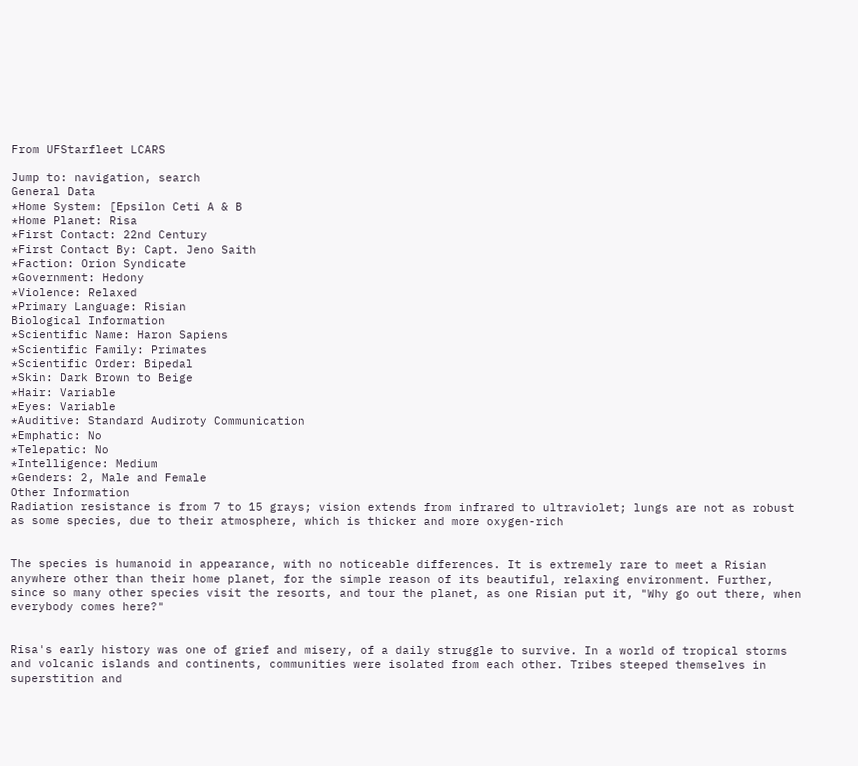From UFStarfleet LCARS

Jump to: navigation, search
General Data
*Home System: [Epsilon Ceti A & B
*Home Planet: Risa
*First Contact: 22nd Century
*First Contact By: Capt. Jeno Saith
*Faction: Orion Syndicate
*Government: Hedony
*Violence: Relaxed
*Primary Language: Risian
Biological Information
*Scientific Name: Haron Sapiens
*Scientific Family: Primates
*Scientific Order: Bipedal
*Skin: Dark Brown to Beige
*Hair: Variable
*Eyes: Variable
*Auditive: Standard Audiroty Communication
*Emphatic: No
*Telepatic: No
*Intelligence: Medium
*Genders: 2, Male and Female
Other Information
Radiation resistance is from 7 to 15 grays; vision extends from infrared to ultraviolet; lungs are not as robust as some species, due to their atmosphere, which is thicker and more oxygen-rich


The species is humanoid in appearance, with no noticeable differences. It is extremely rare to meet a Risian anywhere other than their home planet, for the simple reason of its beautiful, relaxing environment. Further, since so many other species visit the resorts, and tour the planet, as one Risian put it, "Why go out there, when everybody comes here?"


Risa's early history was one of grief and misery, of a daily struggle to survive. In a world of tropical storms and volcanic islands and continents, communities were isolated from each other. Tribes steeped themselves in superstition and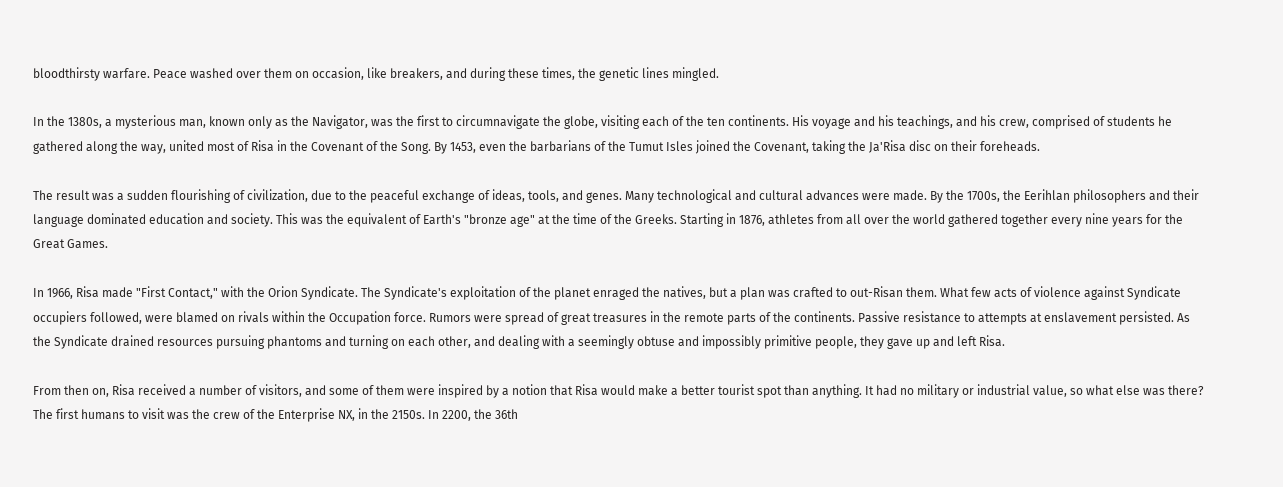bloodthirsty warfare. Peace washed over them on occasion, like breakers, and during these times, the genetic lines mingled.

In the 1380s, a mysterious man, known only as the Navigator, was the first to circumnavigate the globe, visiting each of the ten continents. His voyage and his teachings, and his crew, comprised of students he gathered along the way, united most of Risa in the Covenant of the Song. By 1453, even the barbarians of the Tumut Isles joined the Covenant, taking the Ja'Risa disc on their foreheads.

The result was a sudden flourishing of civilization, due to the peaceful exchange of ideas, tools, and genes. Many technological and cultural advances were made. By the 1700s, the Eerihlan philosophers and their language dominated education and society. This was the equivalent of Earth's "bronze age" at the time of the Greeks. Starting in 1876, athletes from all over the world gathered together every nine years for the Great Games.

In 1966, Risa made "First Contact," with the Orion Syndicate. The Syndicate's exploitation of the planet enraged the natives, but a plan was crafted to out-Risan them. What few acts of violence against Syndicate occupiers followed, were blamed on rivals within the Occupation force. Rumors were spread of great treasures in the remote parts of the continents. Passive resistance to attempts at enslavement persisted. As the Syndicate drained resources pursuing phantoms and turning on each other, and dealing with a seemingly obtuse and impossibly primitive people, they gave up and left Risa.

From then on, Risa received a number of visitors, and some of them were inspired by a notion that Risa would make a better tourist spot than anything. It had no military or industrial value, so what else was there? The first humans to visit was the crew of the Enterprise NX, in the 2150s. In 2200, the 36th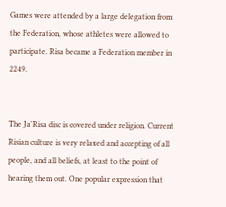Games were attended by a large delegation from the Federation, whose athletes were allowed to participate. Risa became a Federation member in 2249.


The Ja'Risa disc is covered under religion. Current Risian culture is very relaxed and accepting of all people, and all beliefs, at least to the point of hearing them out. One popular expression that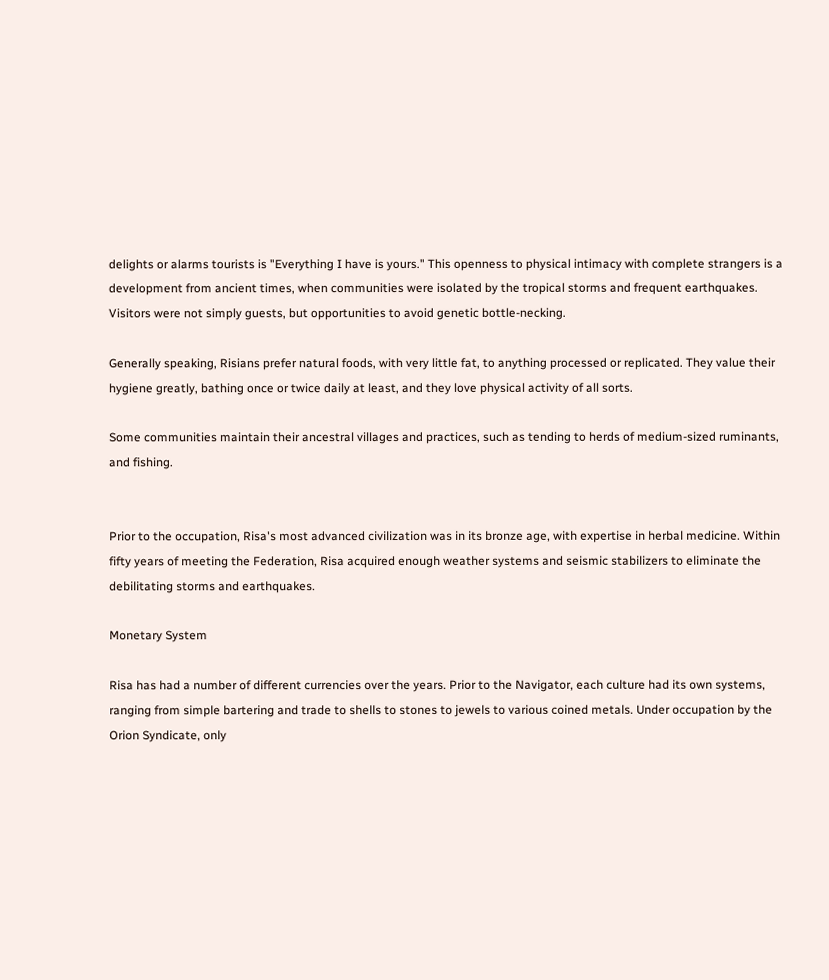delights or alarms tourists is "Everything I have is yours." This openness to physical intimacy with complete strangers is a development from ancient times, when communities were isolated by the tropical storms and frequent earthquakes. Visitors were not simply guests, but opportunities to avoid genetic bottle-necking.

Generally speaking, Risians prefer natural foods, with very little fat, to anything processed or replicated. They value their hygiene greatly, bathing once or twice daily at least, and they love physical activity of all sorts.

Some communities maintain their ancestral villages and practices, such as tending to herds of medium-sized ruminants, and fishing.


Prior to the occupation, Risa's most advanced civilization was in its bronze age, with expertise in herbal medicine. Within fifty years of meeting the Federation, Risa acquired enough weather systems and seismic stabilizers to eliminate the debilitating storms and earthquakes.

Monetary System

Risa has had a number of different currencies over the years. Prior to the Navigator, each culture had its own systems, ranging from simple bartering and trade to shells to stones to jewels to various coined metals. Under occupation by the Orion Syndicate, only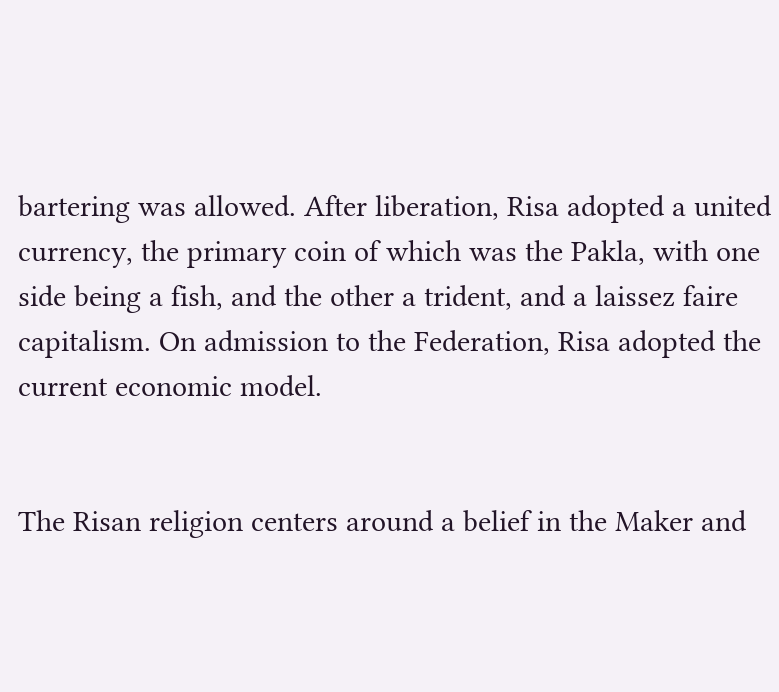bartering was allowed. After liberation, Risa adopted a united currency, the primary coin of which was the Pakla, with one side being a fish, and the other a trident, and a laissez faire capitalism. On admission to the Federation, Risa adopted the current economic model.


The Risan religion centers around a belief in the Maker and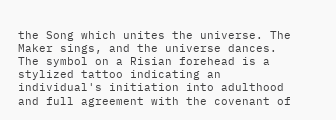the Song which unites the universe. The Maker sings, and the universe dances. The symbol on a Risian forehead is a stylized tattoo indicating an individual's initiation into adulthood and full agreement with the covenant of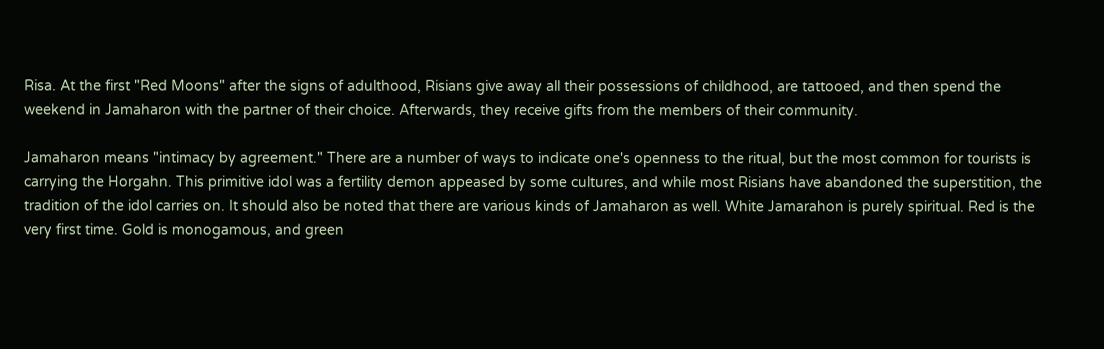Risa. At the first "Red Moons" after the signs of adulthood, Risians give away all their possessions of childhood, are tattooed, and then spend the weekend in Jamaharon with the partner of their choice. Afterwards, they receive gifts from the members of their community.

Jamaharon means "intimacy by agreement." There are a number of ways to indicate one's openness to the ritual, but the most common for tourists is carrying the Horgahn. This primitive idol was a fertility demon appeased by some cultures, and while most Risians have abandoned the superstition, the tradition of the idol carries on. It should also be noted that there are various kinds of Jamaharon as well. White Jamarahon is purely spiritual. Red is the very first time. Gold is monogamous, and green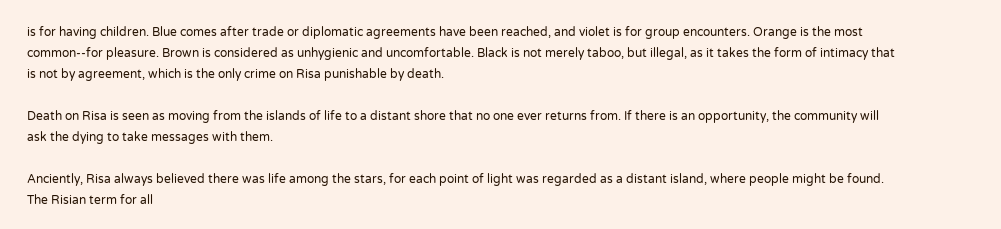is for having children. Blue comes after trade or diplomatic agreements have been reached, and violet is for group encounters. Orange is the most common--for pleasure. Brown is considered as unhygienic and uncomfortable. Black is not merely taboo, but illegal, as it takes the form of intimacy that is not by agreement, which is the only crime on Risa punishable by death.

Death on Risa is seen as moving from the islands of life to a distant shore that no one ever returns from. If there is an opportunity, the community will ask the dying to take messages with them.

Anciently, Risa always believed there was life among the stars, for each point of light was regarded as a distant island, where people might be found. The Risian term for all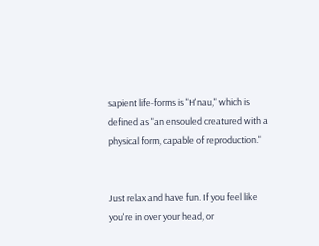sapient life-forms is "H'nau," which is defined as "an ensouled creatured with a physical form, capable of reproduction."


Just relax and have fun. If you feel like you're in over your head, or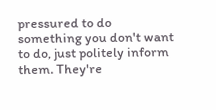pressured to do something you don't want to do, just politely inform them. They're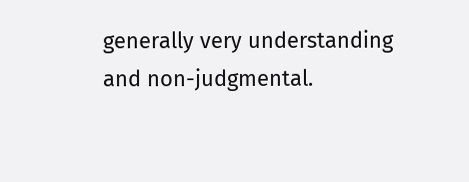generally very understanding and non-judgmental.